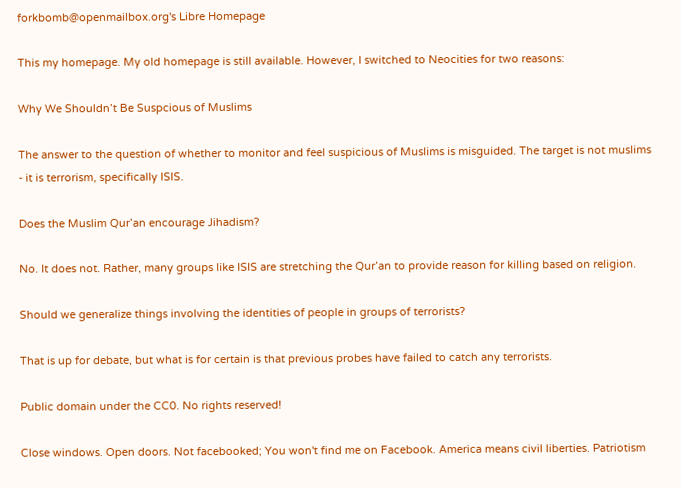forkbomb@openmailbox.org's Libre Homepage

This my homepage. My old homepage is still available. However, I switched to Neocities for two reasons:

Why We Shouldn’t Be Suspcious of Muslims

The answer to the question of whether to monitor and feel suspicious of Muslims is misguided. The target is not muslims - it is terrorism, specifically ISIS.

Does the Muslim Qur’an encourage Jihadism?

No. It does not. Rather, many groups like ISIS are stretching the Qur’an to provide reason for killing based on religion.

Should we generalize things involving the identities of people in groups of terrorists?

That is up for debate, but what is for certain is that previous probes have failed to catch any terrorists.

Public domain under the CC0. No rights reserved!

Close windows. Open doors. Not facebooked; You won't find me on Facebook. America means civil liberties. Patriotism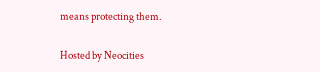means protecting them.

Hosted by Neocities